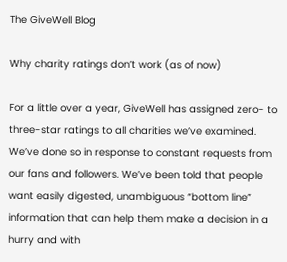The GiveWell Blog

Why charity ratings don’t work (as of now)

For a little over a year, GiveWell has assigned zero- to three-star ratings to all charities we’ve examined. We’ve done so in response to constant requests from our fans and followers. We’ve been told that people want easily digested, unambiguous “bottom line” information that can help them make a decision in a hurry and with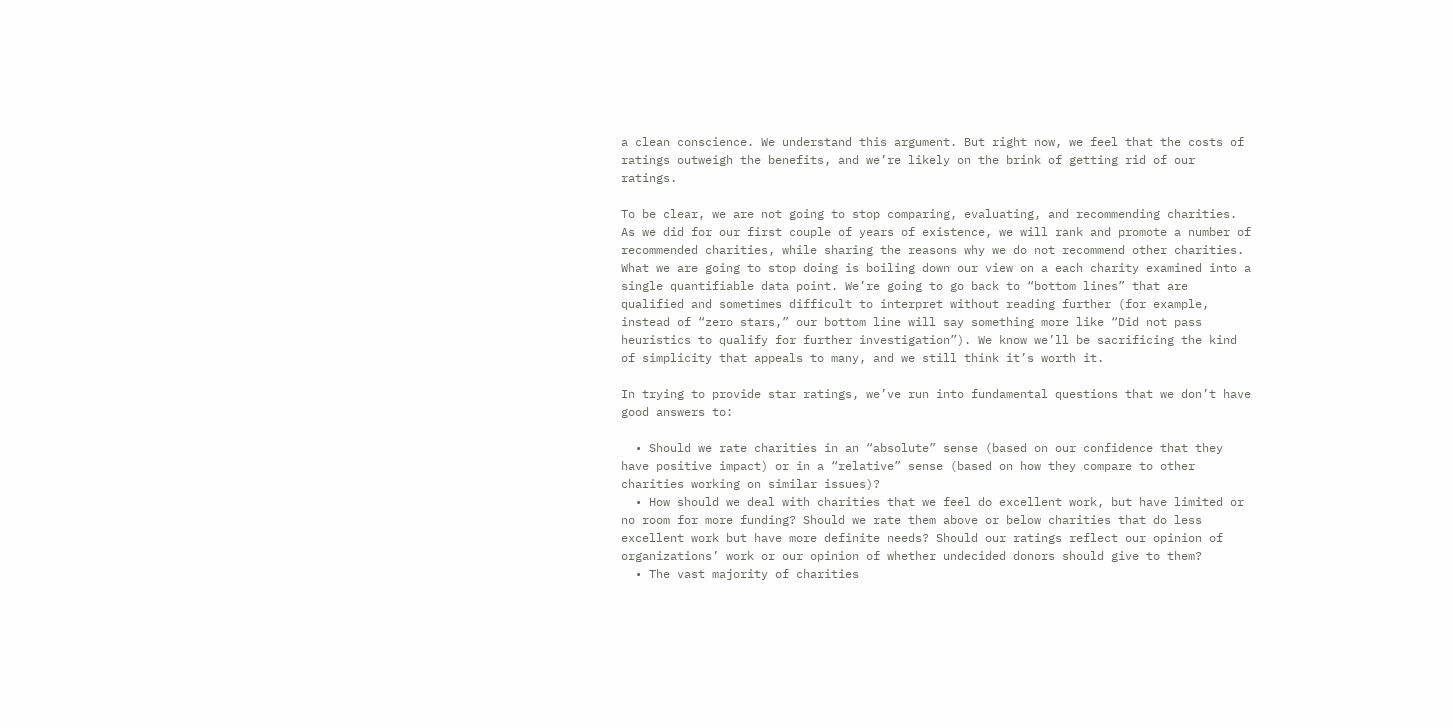a clean conscience. We understand this argument. But right now, we feel that the costs of ratings outweigh the benefits, and we’re likely on the brink of getting rid of our ratings.

To be clear, we are not going to stop comparing, evaluating, and recommending charities. As we did for our first couple of years of existence, we will rank and promote a number of recommended charities, while sharing the reasons why we do not recommend other charities. What we are going to stop doing is boiling down our view on a each charity examined into a single quantifiable data point. We’re going to go back to “bottom lines” that are qualified and sometimes difficult to interpret without reading further (for example, instead of “zero stars,” our bottom line will say something more like “Did not pass heuristics to qualify for further investigation”). We know we’ll be sacrificing the kind of simplicity that appeals to many, and we still think it’s worth it.

In trying to provide star ratings, we’ve run into fundamental questions that we don’t have good answers to:

  • Should we rate charities in an “absolute” sense (based on our confidence that they have positive impact) or in a “relative” sense (based on how they compare to other charities working on similar issues)?
  • How should we deal with charities that we feel do excellent work, but have limited or no room for more funding? Should we rate them above or below charities that do less excellent work but have more definite needs? Should our ratings reflect our opinion of organizations’ work or our opinion of whether undecided donors should give to them?
  • The vast majority of charities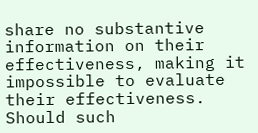share no substantive information on their effectiveness, making it impossible to evaluate their effectiveness. Should such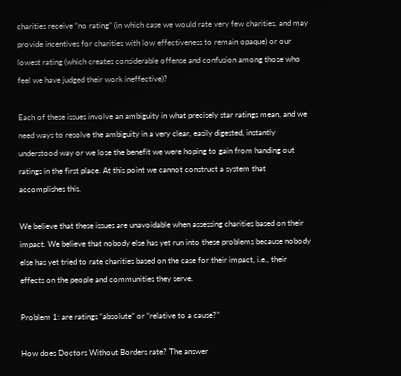charities receive “no rating” (in which case we would rate very few charities, and may provide incentives for charities with low effectiveness to remain opaque) or our lowest rating (which creates considerable offense and confusion among those who feel we have judged their work ineffective)?

Each of these issues involve an ambiguity in what precisely star ratings mean, and we need ways to resolve the ambiguity in a very clear, easily digested, instantly understood way or we lose the benefit we were hoping to gain from handing out ratings in the first place. At this point we cannot construct a system that accomplishes this.

We believe that these issues are unavoidable when assessing charities based on their impact. We believe that nobody else has yet run into these problems because nobody else has yet tried to rate charities based on the case for their impact, i.e., their effects on the people and communities they serve.

Problem 1: are ratings “absolute” or “relative to a cause?”

How does Doctors Without Borders rate? The answer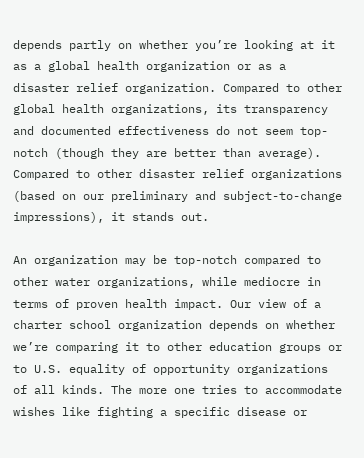depends partly on whether you’re looking at it as a global health organization or as a disaster relief organization. Compared to other global health organizations, its transparency and documented effectiveness do not seem top-notch (though they are better than average). Compared to other disaster relief organizations (based on our preliminary and subject-to-change impressions), it stands out.

An organization may be top-notch compared to other water organizations, while mediocre in terms of proven health impact. Our view of a charter school organization depends on whether we’re comparing it to other education groups or to U.S. equality of opportunity organizations of all kinds. The more one tries to accommodate wishes like fighting a specific disease or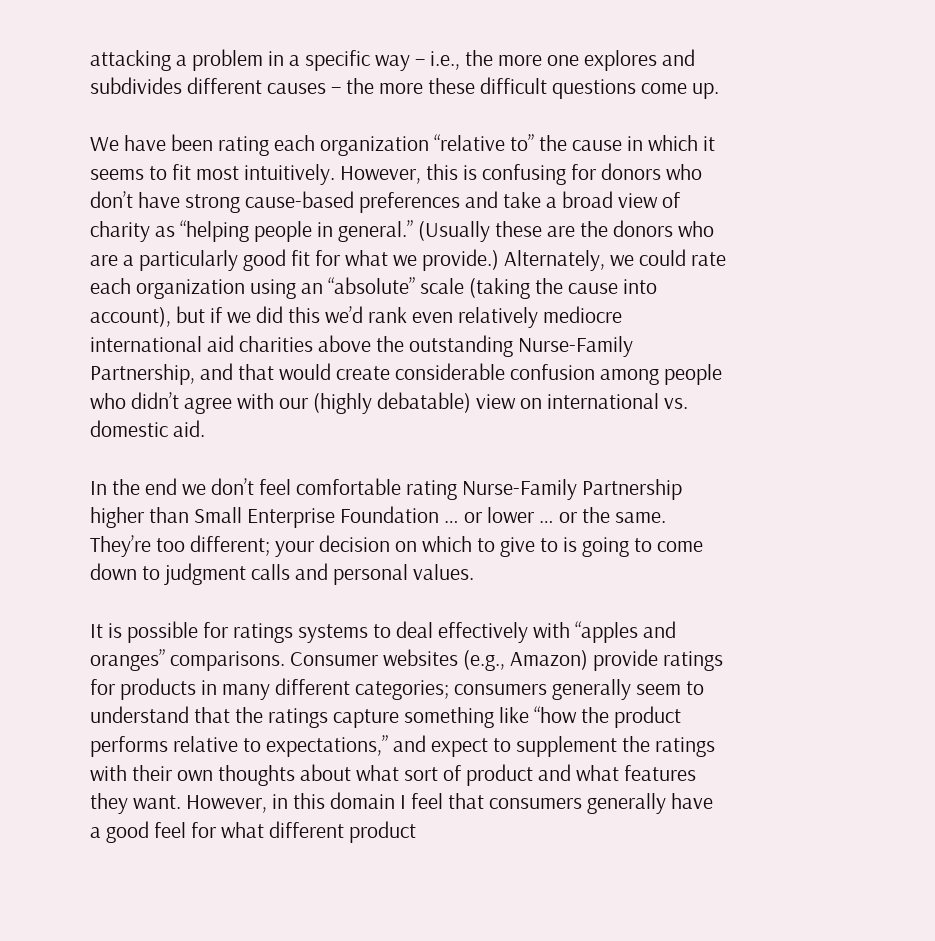attacking a problem in a specific way – i.e., the more one explores and subdivides different causes – the more these difficult questions come up.

We have been rating each organization “relative to” the cause in which it seems to fit most intuitively. However, this is confusing for donors who don’t have strong cause-based preferences and take a broad view of charity as “helping people in general.” (Usually these are the donors who are a particularly good fit for what we provide.) Alternately, we could rate each organization using an “absolute” scale (taking the cause into account), but if we did this we’d rank even relatively mediocre international aid charities above the outstanding Nurse-Family Partnership, and that would create considerable confusion among people who didn’t agree with our (highly debatable) view on international vs. domestic aid.

In the end we don’t feel comfortable rating Nurse-Family Partnership higher than Small Enterprise Foundation … or lower … or the same. They’re too different; your decision on which to give to is going to come down to judgment calls and personal values.

It is possible for ratings systems to deal effectively with “apples and oranges” comparisons. Consumer websites (e.g., Amazon) provide ratings for products in many different categories; consumers generally seem to understand that the ratings capture something like “how the product performs relative to expectations,” and expect to supplement the ratings with their own thoughts about what sort of product and what features they want. However, in this domain I feel that consumers generally have a good feel for what different product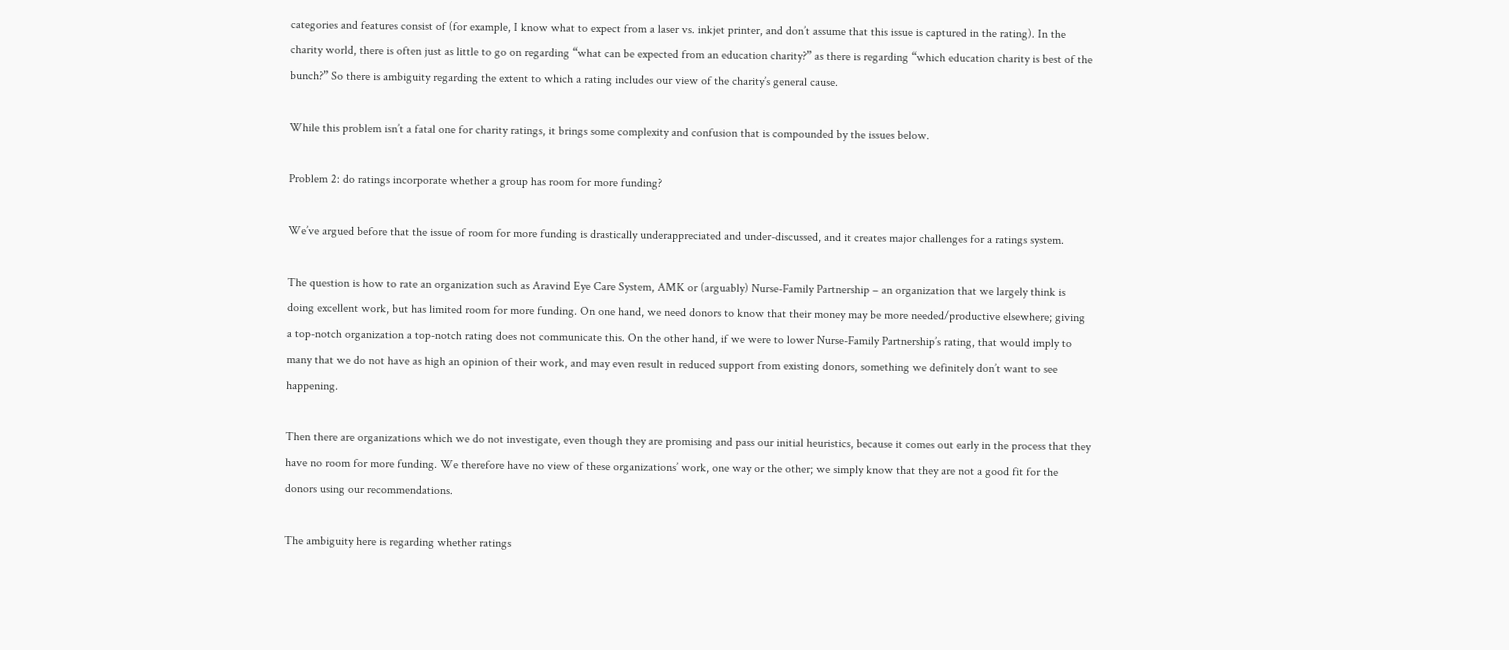categories and features consist of (for example, I know what to expect from a laser vs. inkjet printer, and don’t assume that this issue is captured in the rating). In the charity world, there is often just as little to go on regarding “what can be expected from an education charity?” as there is regarding “which education charity is best of the bunch?” So there is ambiguity regarding the extent to which a rating includes our view of the charity’s general cause.

While this problem isn’t a fatal one for charity ratings, it brings some complexity and confusion that is compounded by the issues below.

Problem 2: do ratings incorporate whether a group has room for more funding?

We’ve argued before that the issue of room for more funding is drastically underappreciated and under-discussed, and it creates major challenges for a ratings system.

The question is how to rate an organization such as Aravind Eye Care System, AMK or (arguably) Nurse-Family Partnership – an organization that we largely think is doing excellent work, but has limited room for more funding. On one hand, we need donors to know that their money may be more needed/productive elsewhere; giving a top-notch organization a top-notch rating does not communicate this. On the other hand, if we were to lower Nurse-Family Partnership’s rating, that would imply to many that we do not have as high an opinion of their work, and may even result in reduced support from existing donors, something we definitely don’t want to see happening.

Then there are organizations which we do not investigate, even though they are promising and pass our initial heuristics, because it comes out early in the process that they have no room for more funding. We therefore have no view of these organizations’ work, one way or the other; we simply know that they are not a good fit for the donors using our recommendations.

The ambiguity here is regarding whether ratings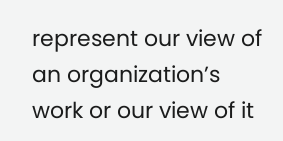represent our view of an organization’s work or our view of it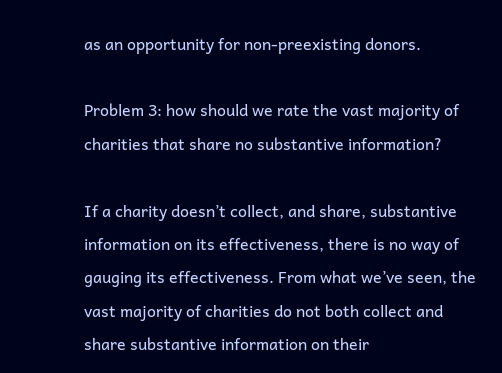as an opportunity for non-preexisting donors.

Problem 3: how should we rate the vast majority of charities that share no substantive information?

If a charity doesn’t collect, and share, substantive information on its effectiveness, there is no way of gauging its effectiveness. From what we’ve seen, the vast majority of charities do not both collect and share substantive information on their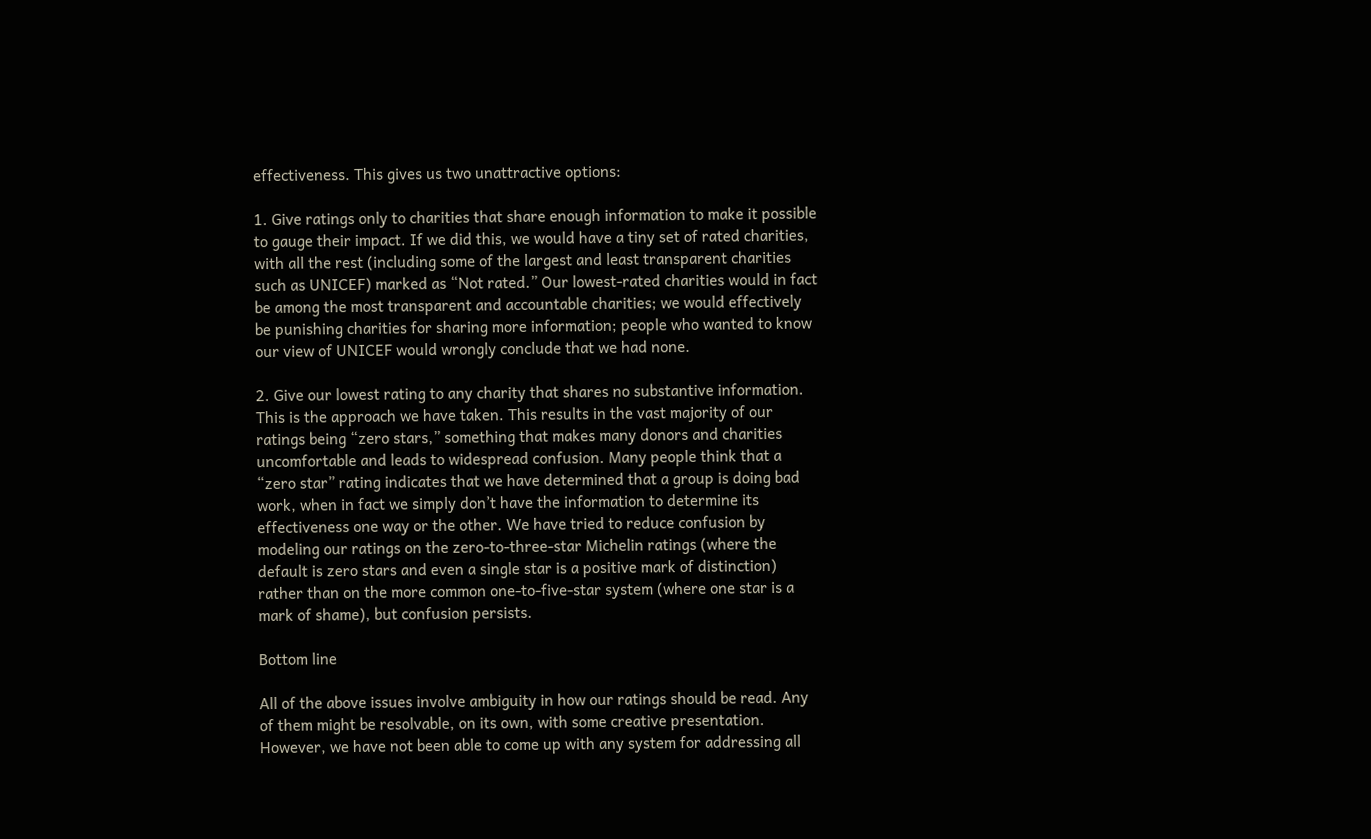effectiveness. This gives us two unattractive options:

1. Give ratings only to charities that share enough information to make it possible to gauge their impact. If we did this, we would have a tiny set of rated charities, with all the rest (including some of the largest and least transparent charities such as UNICEF) marked as “Not rated.” Our lowest-rated charities would in fact be among the most transparent and accountable charities; we would effectively be punishing charities for sharing more information; people who wanted to know our view of UNICEF would wrongly conclude that we had none.

2. Give our lowest rating to any charity that shares no substantive information. This is the approach we have taken. This results in the vast majority of our ratings being “zero stars,” something that makes many donors and charities uncomfortable and leads to widespread confusion. Many people think that a “zero star” rating indicates that we have determined that a group is doing bad work, when in fact we simply don’t have the information to determine its effectiveness one way or the other. We have tried to reduce confusion by modeling our ratings on the zero-to-three-star Michelin ratings (where the default is zero stars and even a single star is a positive mark of distinction) rather than on the more common one-to-five-star system (where one star is a mark of shame), but confusion persists.

Bottom line

All of the above issues involve ambiguity in how our ratings should be read. Any of them might be resolvable, on its own, with some creative presentation. However, we have not been able to come up with any system for addressing all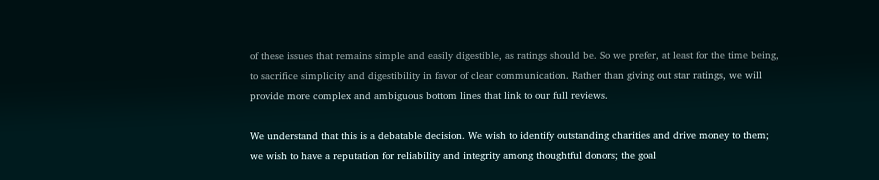of these issues that remains simple and easily digestible, as ratings should be. So we prefer, at least for the time being, to sacrifice simplicity and digestibility in favor of clear communication. Rather than giving out star ratings, we will provide more complex and ambiguous bottom lines that link to our full reviews.

We understand that this is a debatable decision. We wish to identify outstanding charities and drive money to them; we wish to have a reputation for reliability and integrity among thoughtful donors; the goal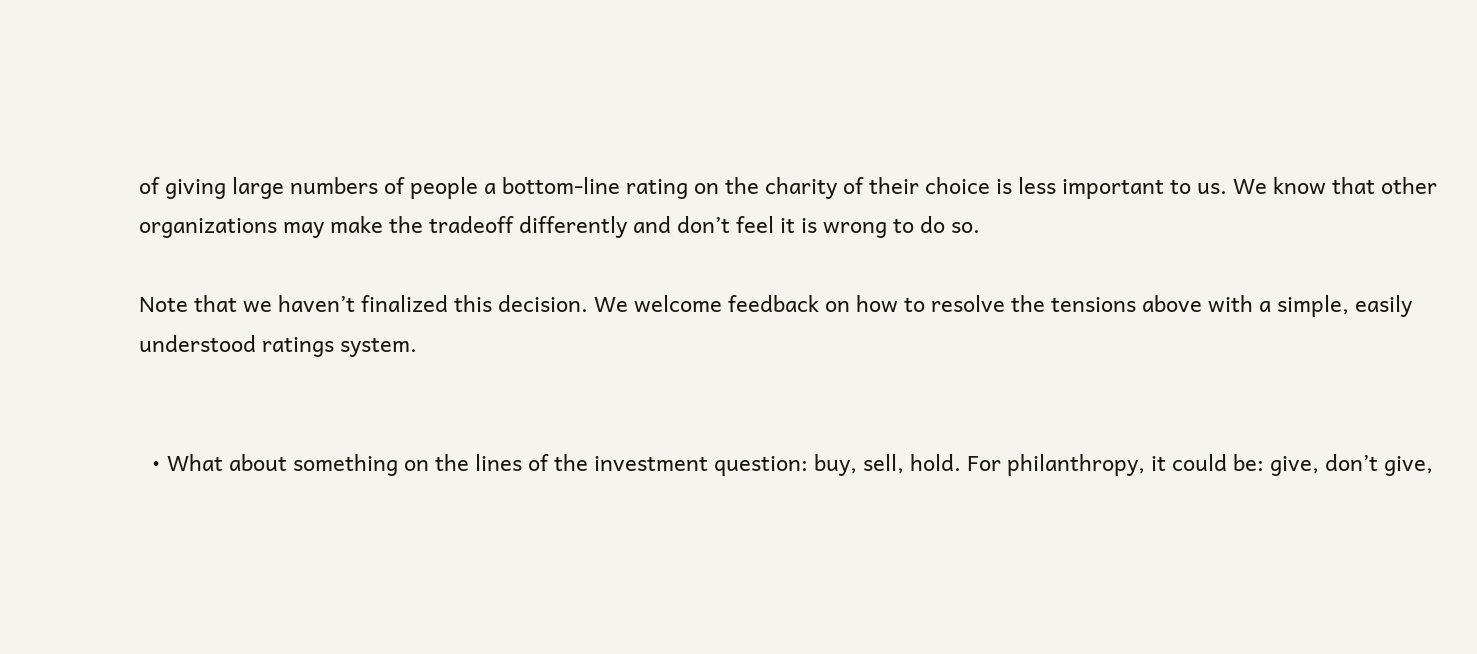of giving large numbers of people a bottom-line rating on the charity of their choice is less important to us. We know that other organizations may make the tradeoff differently and don’t feel it is wrong to do so.

Note that we haven’t finalized this decision. We welcome feedback on how to resolve the tensions above with a simple, easily understood ratings system.


  • What about something on the lines of the investment question: buy, sell, hold. For philanthropy, it could be: give, don’t give,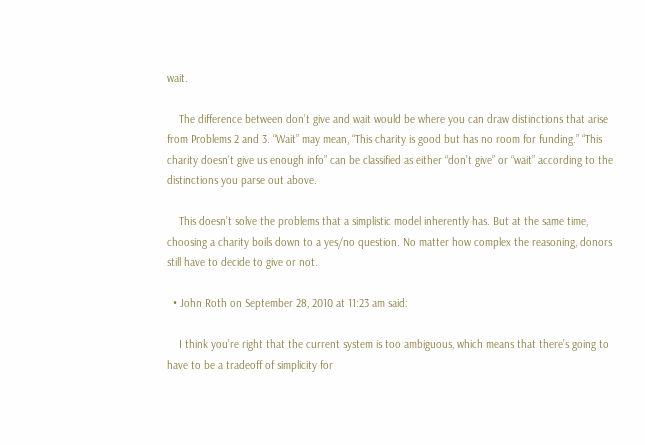wait.

    The difference between don’t give and wait would be where you can draw distinctions that arise from Problems 2 and 3. “Wait” may mean, “This charity is good but has no room for funding.” “This charity doesn’t give us enough info” can be classified as either “don’t give” or “wait” according to the distinctions you parse out above.

    This doesn’t solve the problems that a simplistic model inherently has. But at the same time, choosing a charity boils down to a yes/no question. No matter how complex the reasoning, donors still have to decide to give or not.

  • John Roth on September 28, 2010 at 11:23 am said:

    I think you’re right that the current system is too ambiguous, which means that there’s going to have to be a tradeoff of simplicity for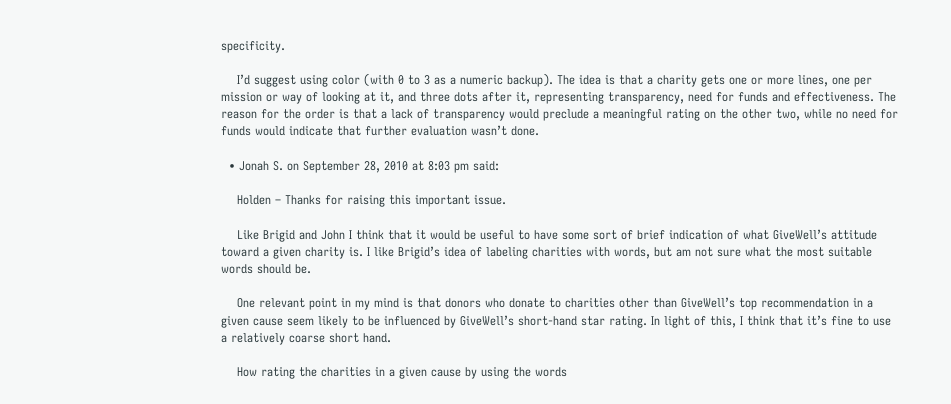specificity.

    I’d suggest using color (with 0 to 3 as a numeric backup). The idea is that a charity gets one or more lines, one per mission or way of looking at it, and three dots after it, representing transparency, need for funds and effectiveness. The reason for the order is that a lack of transparency would preclude a meaningful rating on the other two, while no need for funds would indicate that further evaluation wasn’t done.

  • Jonah S. on September 28, 2010 at 8:03 pm said:

    Holden – Thanks for raising this important issue.

    Like Brigid and John I think that it would be useful to have some sort of brief indication of what GiveWell’s attitude toward a given charity is. I like Brigid’s idea of labeling charities with words, but am not sure what the most suitable words should be.

    One relevant point in my mind is that donors who donate to charities other than GiveWell’s top recommendation in a given cause seem likely to be influenced by GiveWell’s short-hand star rating. In light of this, I think that it’s fine to use a relatively coarse short hand.

    How rating the charities in a given cause by using the words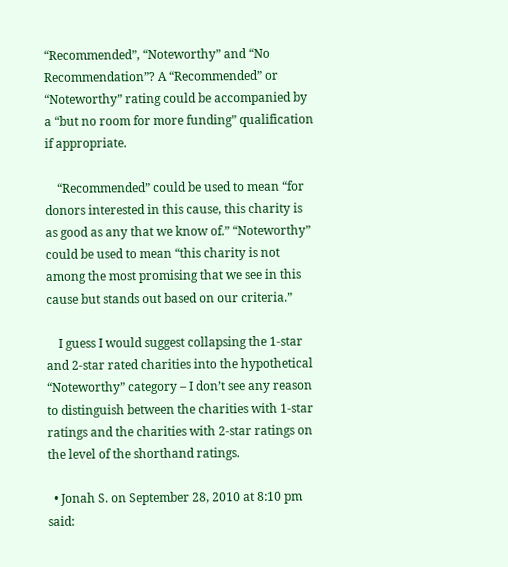“Recommended”, “Noteworthy” and “No Recommendation”? A “Recommended” or “Noteworthy” rating could be accompanied by a “but no room for more funding” qualification if appropriate.

    “Recommended” could be used to mean “for donors interested in this cause, this charity is as good as any that we know of.” “Noteworthy” could be used to mean “this charity is not among the most promising that we see in this cause but stands out based on our criteria.”

    I guess I would suggest collapsing the 1-star and 2-star rated charities into the hypothetical “Noteworthy” category – I don’t see any reason to distinguish between the charities with 1-star ratings and the charities with 2-star ratings on the level of the shorthand ratings.

  • Jonah S. on September 28, 2010 at 8:10 pm said: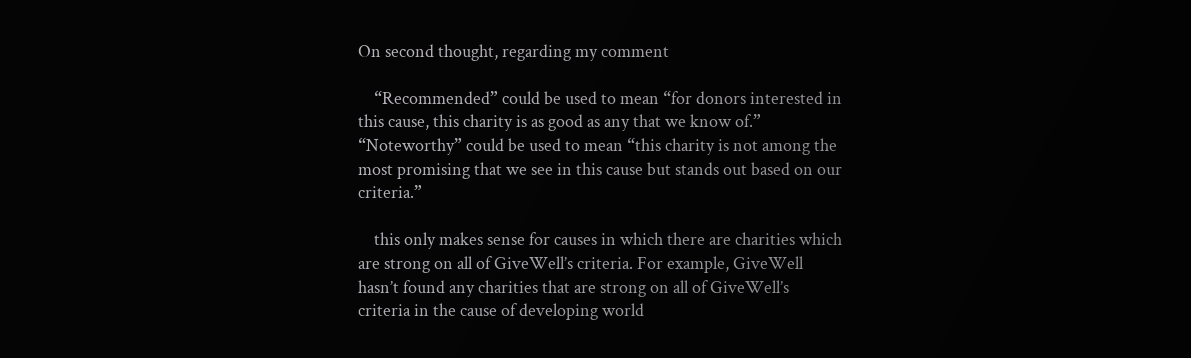On second thought, regarding my comment

    “Recommended” could be used to mean “for donors interested in this cause, this charity is as good as any that we know of.” “Noteworthy” could be used to mean “this charity is not among the most promising that we see in this cause but stands out based on our criteria.”

    this only makes sense for causes in which there are charities which are strong on all of GiveWell’s criteria. For example, GiveWell hasn’t found any charities that are strong on all of GiveWell’s criteria in the cause of developing world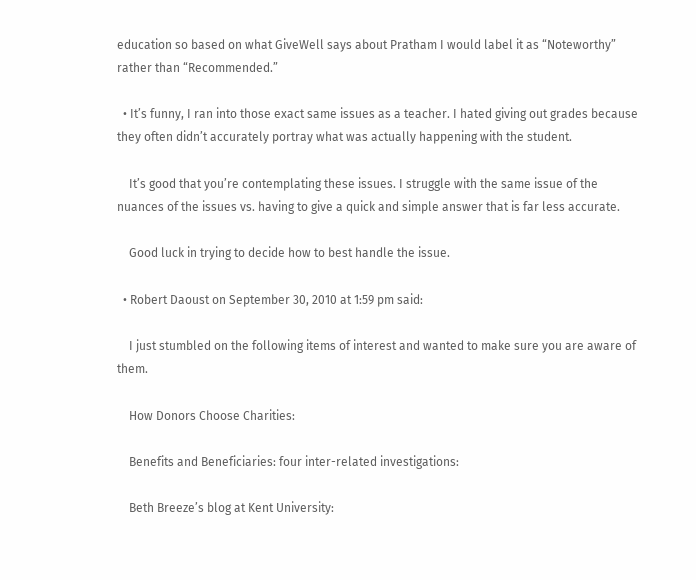education so based on what GiveWell says about Pratham I would label it as “Noteworthy” rather than “Recommended.”

  • It’s funny, I ran into those exact same issues as a teacher. I hated giving out grades because they often didn’t accurately portray what was actually happening with the student.

    It’s good that you’re contemplating these issues. I struggle with the same issue of the nuances of the issues vs. having to give a quick and simple answer that is far less accurate.

    Good luck in trying to decide how to best handle the issue.

  • Robert Daoust on September 30, 2010 at 1:59 pm said:

    I just stumbled on the following items of interest and wanted to make sure you are aware of them.

    How Donors Choose Charities:

    Benefits and Beneficiaries: four inter-related investigations:

    Beth Breeze’s blog at Kent University: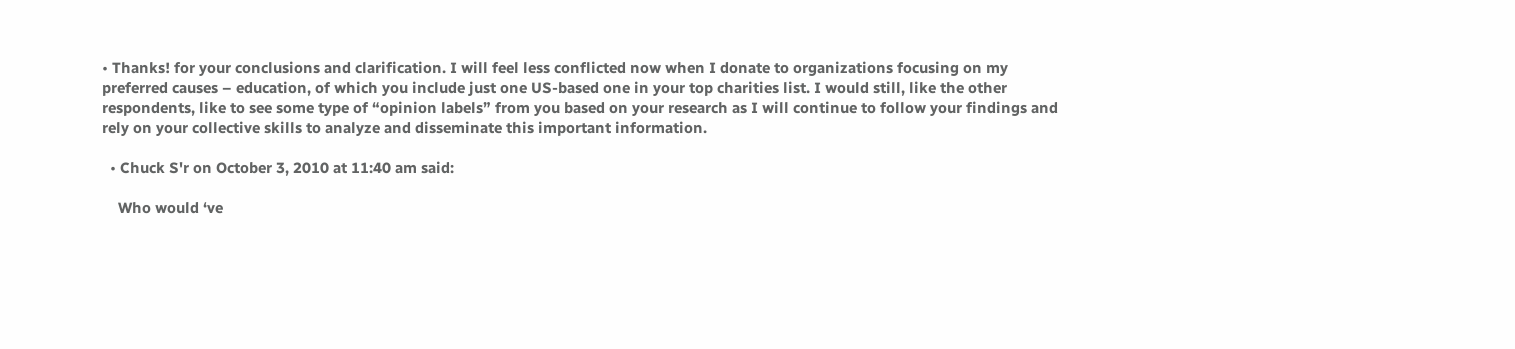• Thanks! for your conclusions and clarification. I will feel less conflicted now when I donate to organizations focusing on my preferred causes – education, of which you include just one US-based one in your top charities list. I would still, like the other respondents, like to see some type of “opinion labels” from you based on your research as I will continue to follow your findings and rely on your collective skills to analyze and disseminate this important information.

  • Chuck S'r on October 3, 2010 at 11:40 am said:

    Who would ‘ve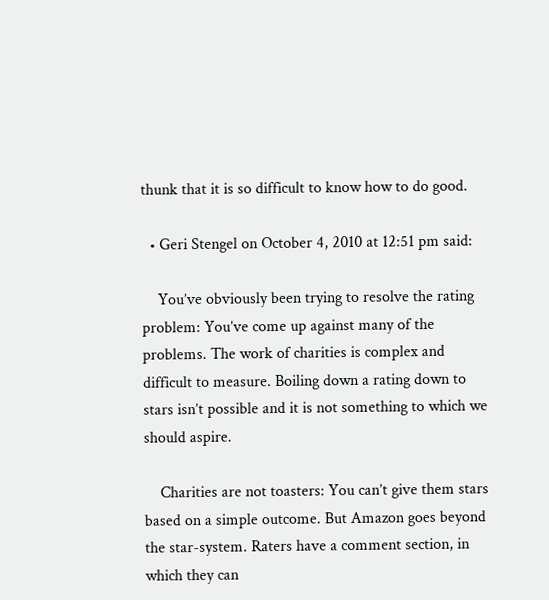thunk that it is so difficult to know how to do good.

  • Geri Stengel on October 4, 2010 at 12:51 pm said:

    You’ve obviously been trying to resolve the rating problem: You’ve come up against many of the problems. The work of charities is complex and difficult to measure. Boiling down a rating down to stars isn’t possible and it is not something to which we should aspire.

    Charities are not toasters: You can’t give them stars based on a simple outcome. But Amazon goes beyond the star-system. Raters have a comment section, in which they can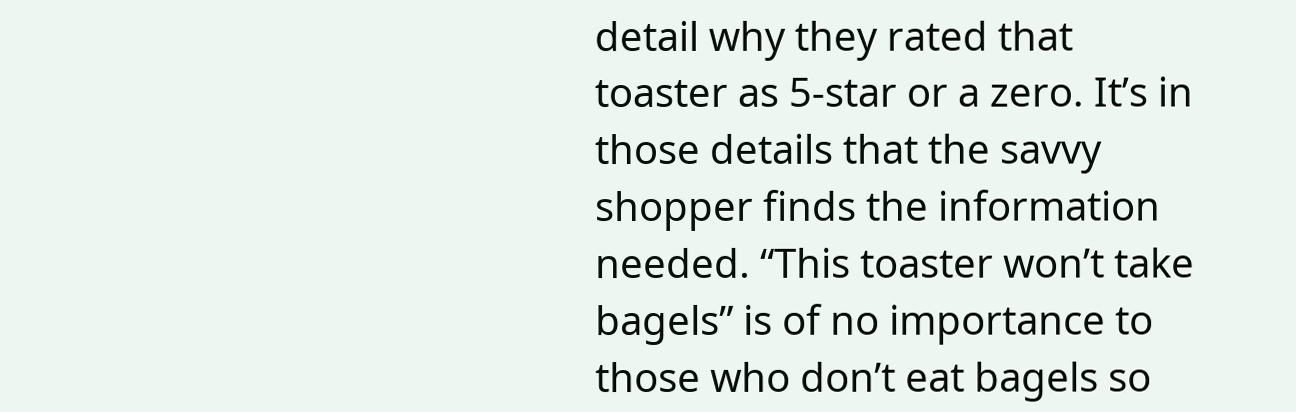detail why they rated that toaster as 5-star or a zero. It’s in those details that the savvy shopper finds the information needed. “This toaster won’t take bagels” is of no importance to those who don’t eat bagels so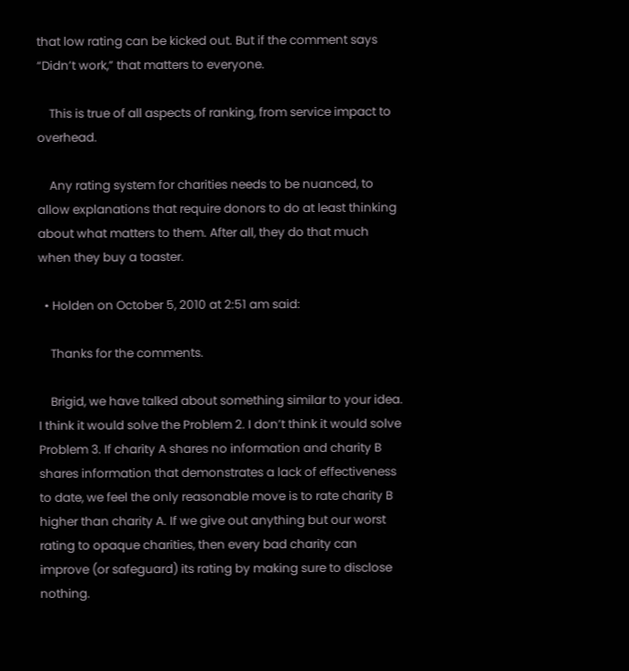that low rating can be kicked out. But if the comment says “Didn’t work,” that matters to everyone.

    This is true of all aspects of ranking, from service impact to overhead.

    Any rating system for charities needs to be nuanced, to allow explanations that require donors to do at least thinking about what matters to them. After all, they do that much when they buy a toaster.

  • Holden on October 5, 2010 at 2:51 am said:

    Thanks for the comments.

    Brigid, we have talked about something similar to your idea. I think it would solve the Problem 2. I don’t think it would solve Problem 3. If charity A shares no information and charity B shares information that demonstrates a lack of effectiveness to date, we feel the only reasonable move is to rate charity B higher than charity A. If we give out anything but our worst rating to opaque charities, then every bad charity can improve (or safeguard) its rating by making sure to disclose nothing.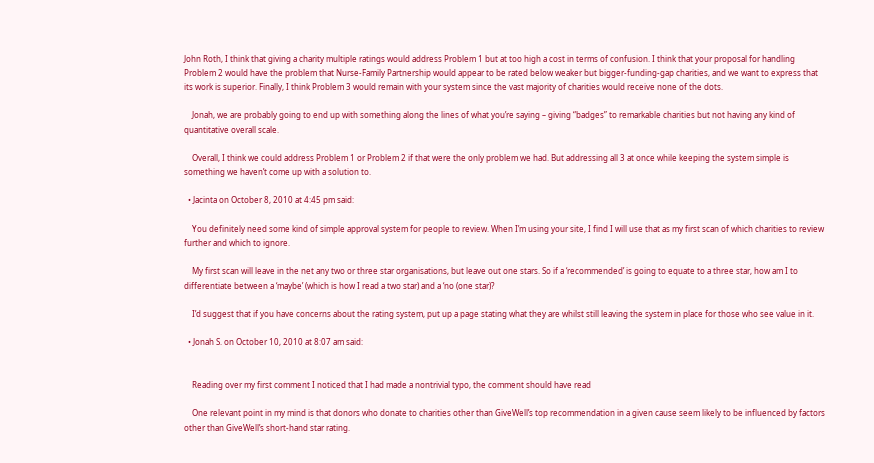John Roth, I think that giving a charity multiple ratings would address Problem 1 but at too high a cost in terms of confusion. I think that your proposal for handling Problem 2 would have the problem that Nurse-Family Partnership would appear to be rated below weaker but bigger-funding-gap charities, and we want to express that its work is superior. Finally, I think Problem 3 would remain with your system since the vast majority of charities would receive none of the dots.

    Jonah, we are probably going to end up with something along the lines of what you’re saying – giving “badges” to remarkable charities but not having any kind of quantitative overall scale.

    Overall, I think we could address Problem 1 or Problem 2 if that were the only problem we had. But addressing all 3 at once while keeping the system simple is something we haven’t come up with a solution to.

  • Jacinta on October 8, 2010 at 4:45 pm said:

    You definitely need some kind of simple approval system for people to review. When I’m using your site, I find I will use that as my first scan of which charities to review further and which to ignore.

    My first scan will leave in the net any two or three star organisations, but leave out one stars. So if a ‘recommended’ is going to equate to a three star, how am I to differentiate between a ‘maybe’ (which is how I read a two star) and a ‘no (one star)?

    I’d suggest that if you have concerns about the rating system, put up a page stating what they are whilst still leaving the system in place for those who see value in it.

  • Jonah S. on October 10, 2010 at 8:07 am said:


    Reading over my first comment I noticed that I had made a nontrivial typo, the comment should have read

    One relevant point in my mind is that donors who donate to charities other than GiveWell’s top recommendation in a given cause seem likely to be influenced by factors other than GiveWell’s short-hand star rating.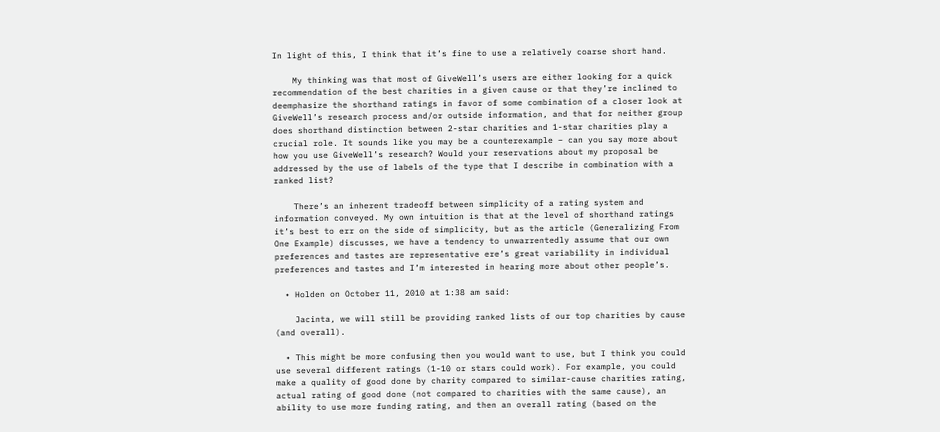In light of this, I think that it’s fine to use a relatively coarse short hand.

    My thinking was that most of GiveWell’s users are either looking for a quick recommendation of the best charities in a given cause or that they’re inclined to deemphasize the shorthand ratings in favor of some combination of a closer look at GiveWell’s research process and/or outside information, and that for neither group does shorthand distinction between 2-star charities and 1-star charities play a crucial role. It sounds like you may be a counterexample – can you say more about how you use GiveWell’s research? Would your reservations about my proposal be addressed by the use of labels of the type that I describe in combination with a ranked list?

    There’s an inherent tradeoff between simplicity of a rating system and information conveyed. My own intuition is that at the level of shorthand ratings it’s best to err on the side of simplicity, but as the article (Generalizing From One Example) discusses, we have a tendency to unwarrentedly assume that our own preferences and tastes are representative ere’s great variability in individual preferences and tastes and I’m interested in hearing more about other people’s.

  • Holden on October 11, 2010 at 1:38 am said:

    Jacinta, we will still be providing ranked lists of our top charities by cause (and overall).

  • This might be more confusing then you would want to use, but I think you could use several different ratings (1-10 or stars could work). For example, you could make a quality of good done by charity compared to similar-cause charities rating, actual rating of good done (not compared to charities with the same cause), an ability to use more funding rating, and then an overall rating (based on the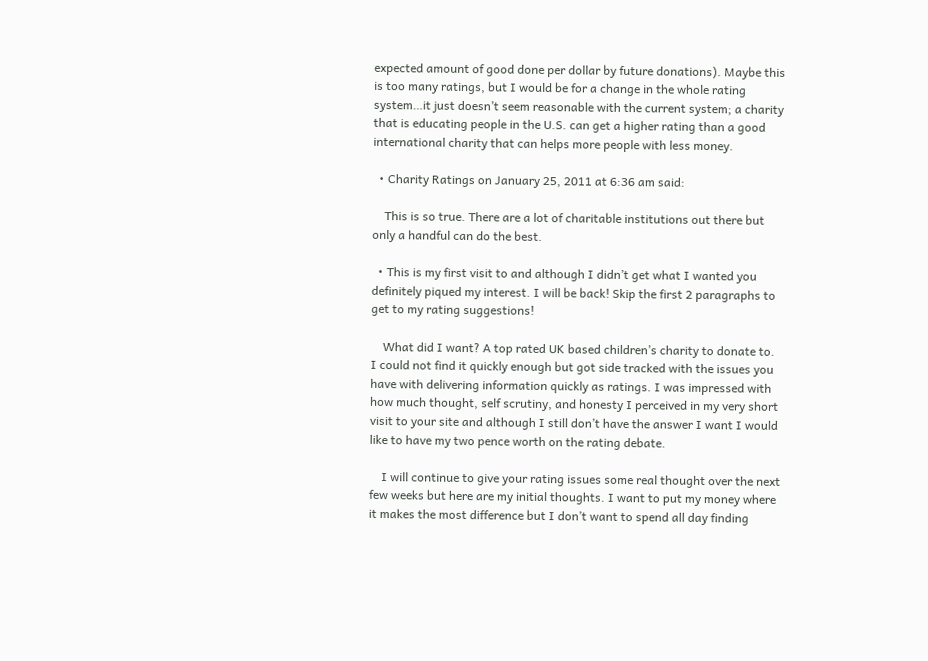expected amount of good done per dollar by future donations). Maybe this is too many ratings, but I would be for a change in the whole rating system…it just doesn’t seem reasonable with the current system; a charity that is educating people in the U.S. can get a higher rating than a good international charity that can helps more people with less money.

  • Charity Ratings on January 25, 2011 at 6:36 am said:

    This is so true. There are a lot of charitable institutions out there but only a handful can do the best.

  • This is my first visit to and although I didn’t get what I wanted you definitely piqued my interest. I will be back! Skip the first 2 paragraphs to get to my rating suggestions!

    What did I want? A top rated UK based children’s charity to donate to. I could not find it quickly enough but got side tracked with the issues you have with delivering information quickly as ratings. I was impressed with how much thought, self scrutiny, and honesty I perceived in my very short visit to your site and although I still don’t have the answer I want I would like to have my two pence worth on the rating debate.

    I will continue to give your rating issues some real thought over the next few weeks but here are my initial thoughts. I want to put my money where it makes the most difference but I don’t want to spend all day finding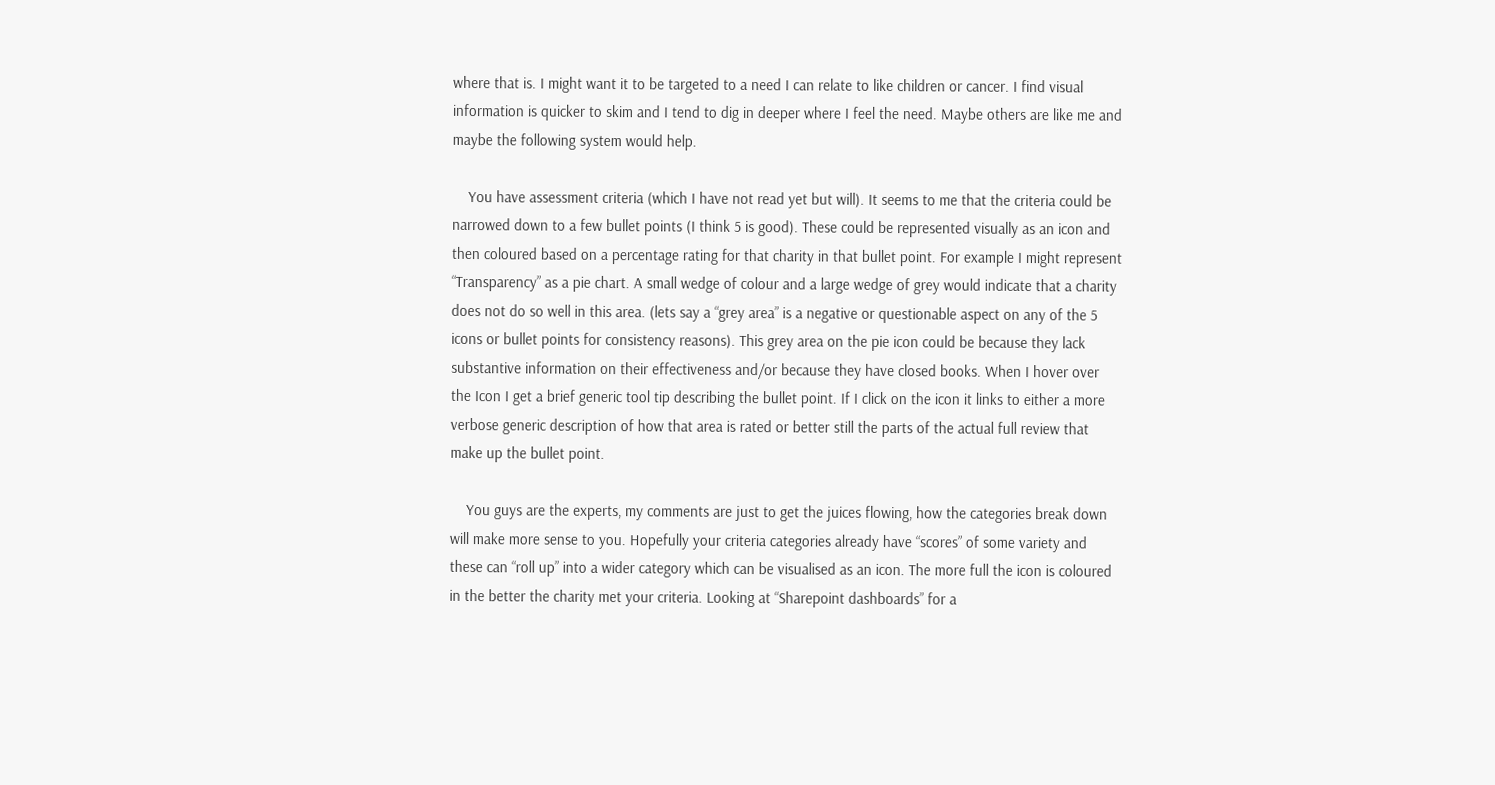where that is. I might want it to be targeted to a need I can relate to like children or cancer. I find visual information is quicker to skim and I tend to dig in deeper where I feel the need. Maybe others are like me and maybe the following system would help.

    You have assessment criteria (which I have not read yet but will). It seems to me that the criteria could be narrowed down to a few bullet points (I think 5 is good). These could be represented visually as an icon and then coloured based on a percentage rating for that charity in that bullet point. For example I might represent “Transparency” as a pie chart. A small wedge of colour and a large wedge of grey would indicate that a charity does not do so well in this area. (lets say a “grey area” is a negative or questionable aspect on any of the 5 icons or bullet points for consistency reasons). This grey area on the pie icon could be because they lack substantive information on their effectiveness and/or because they have closed books. When I hover over the Icon I get a brief generic tool tip describing the bullet point. If I click on the icon it links to either a more verbose generic description of how that area is rated or better still the parts of the actual full review that make up the bullet point.

    You guys are the experts, my comments are just to get the juices flowing, how the categories break down will make more sense to you. Hopefully your criteria categories already have “scores” of some variety and these can “roll up” into a wider category which can be visualised as an icon. The more full the icon is coloured in the better the charity met your criteria. Looking at “Sharepoint dashboards” for a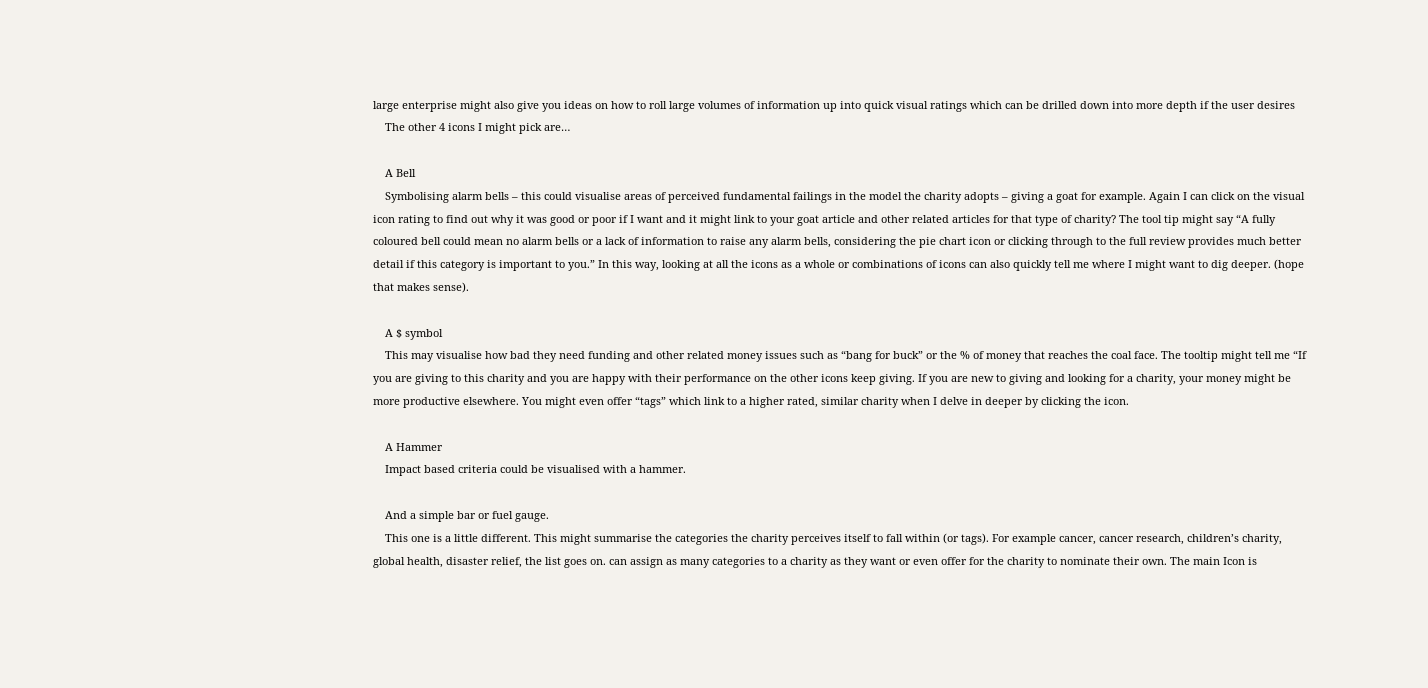large enterprise might also give you ideas on how to roll large volumes of information up into quick visual ratings which can be drilled down into more depth if the user desires
    The other 4 icons I might pick are…

    A Bell
    Symbolising alarm bells – this could visualise areas of perceived fundamental failings in the model the charity adopts – giving a goat for example. Again I can click on the visual icon rating to find out why it was good or poor if I want and it might link to your goat article and other related articles for that type of charity? The tool tip might say “A fully coloured bell could mean no alarm bells or a lack of information to raise any alarm bells, considering the pie chart icon or clicking through to the full review provides much better detail if this category is important to you.” In this way, looking at all the icons as a whole or combinations of icons can also quickly tell me where I might want to dig deeper. (hope that makes sense).

    A $ symbol
    This may visualise how bad they need funding and other related money issues such as “bang for buck” or the % of money that reaches the coal face. The tooltip might tell me “If you are giving to this charity and you are happy with their performance on the other icons keep giving. If you are new to giving and looking for a charity, your money might be more productive elsewhere. You might even offer “tags” which link to a higher rated, similar charity when I delve in deeper by clicking the icon.

    A Hammer
    Impact based criteria could be visualised with a hammer.

    And a simple bar or fuel gauge.
    This one is a little different. This might summarise the categories the charity perceives itself to fall within (or tags). For example cancer, cancer research, children’s charity, global health, disaster relief, the list goes on. can assign as many categories to a charity as they want or even offer for the charity to nominate their own. The main Icon is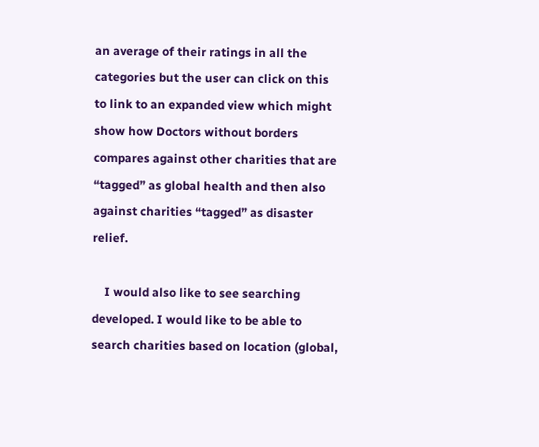an average of their ratings in all the categories but the user can click on this to link to an expanded view which might show how Doctors without borders compares against other charities that are “tagged” as global health and then also against charities “tagged” as disaster relief.

    I would also like to see searching developed. I would like to be able to search charities based on location (global,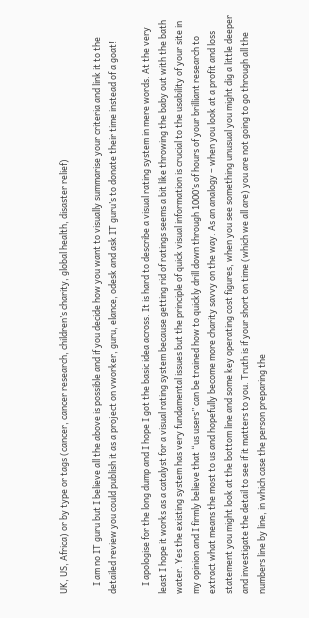UK, US, Africa) or by type or tags (cancer, cancer research, children’s charity, global health, disaster relief)

    I am no IT guru but I believe all the above is possible and if you decide how you want to visually summarise your criteria and link it to the detailed review you could publish it as a project on vworker, guru, elance, odesk and ask IT guru’s to donate their time instead of a goat!

    I apologise for the long dump and I hope I got the basic idea across. It is hard to describe a visual rating system in mere words. At the very least I hope it works as a catalyst for a visual rating system because getting rid of ratings seems a bit like throwing the baby out with the bath water. Yes the existing system has very fundamental issues but the principle of quick visual information is crucial to the usability of your site in my opinion and I firmly believe that “us users” can be trained how to quickly drill down through 1000’s of hours of your brilliant research to extract what means the most to us and hopefully become more charity savvy on the way. As an analogy – when you look at a profit and loss statement you might look at the bottom line and some key operating cost figures, when you see something unusual you might dig a little deeper and investigate the detail to see if it matters to you. Truth is if your short on time (which we all are) you are not going to go through all the numbers line by line, in which case the person preparing the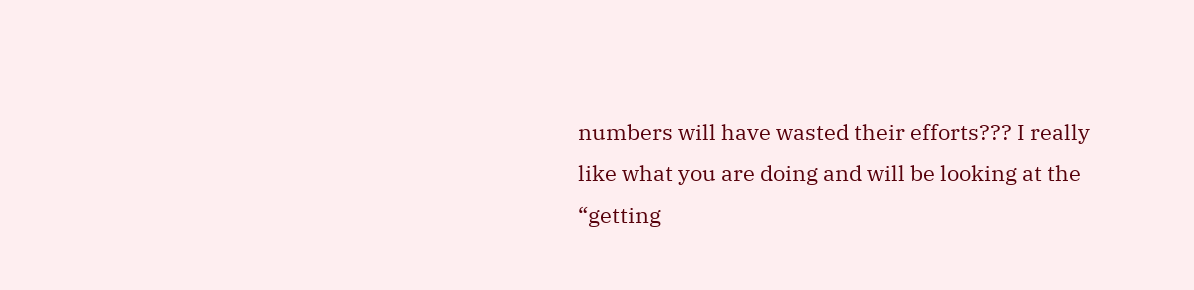numbers will have wasted their efforts??? I really like what you are doing and will be looking at the “getting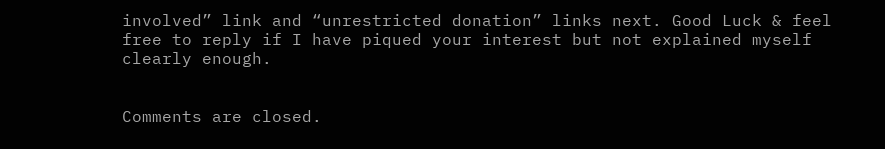involved” link and “unrestricted donation” links next. Good Luck & feel free to reply if I have piqued your interest but not explained myself clearly enough.


Comments are closed.